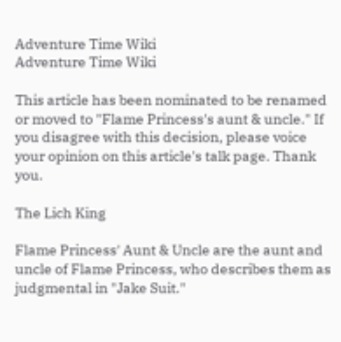Adventure Time Wiki
Adventure Time Wiki

This article has been nominated to be renamed or moved to "Flame Princess's aunt & uncle." If you disagree with this decision, please voice your opinion on this article's talk page. Thank you.

The Lich King

Flame Princess' Aunt & Uncle are the aunt and uncle of Flame Princess, who describes them as judgmental in "Jake Suit."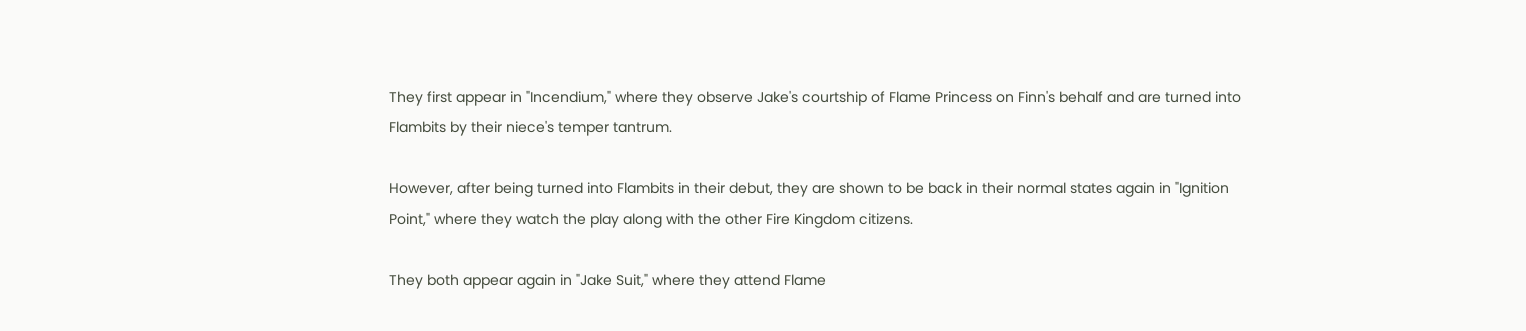They first appear in "Incendium," where they observe Jake's courtship of Flame Princess on Finn's behalf and are turned into Flambits by their niece's temper tantrum.

However, after being turned into Flambits in their debut, they are shown to be back in their normal states again in "Ignition Point," where they watch the play along with the other Fire Kingdom citizens.

They both appear again in "Jake Suit," where they attend Flame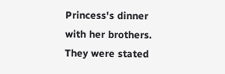Princess's dinner with her brothers. They were stated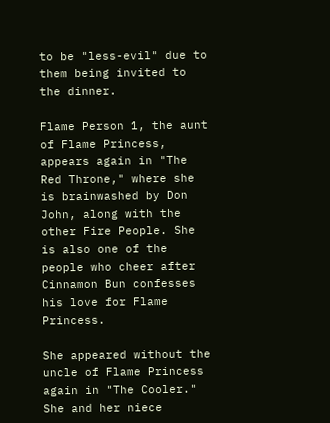to be "less-evil" due to them being invited to the dinner.

Flame Person 1, the aunt of Flame Princess, appears again in "The Red Throne," where she is brainwashed by Don John, along with the other Fire People. She is also one of the people who cheer after Cinnamon Bun confesses his love for Flame Princess.

She appeared without the uncle of Flame Princess again in "The Cooler." She and her niece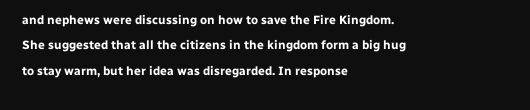and nephews were discussing on how to save the Fire Kingdom. She suggested that all the citizens in the kingdom form a big hug to stay warm, but her idea was disregarded. In response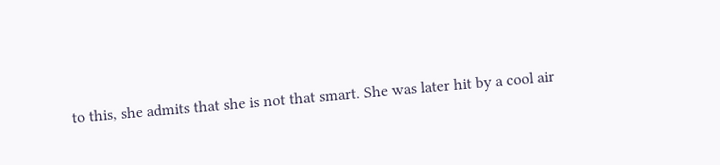to this, she admits that she is not that smart. She was later hit by a cool air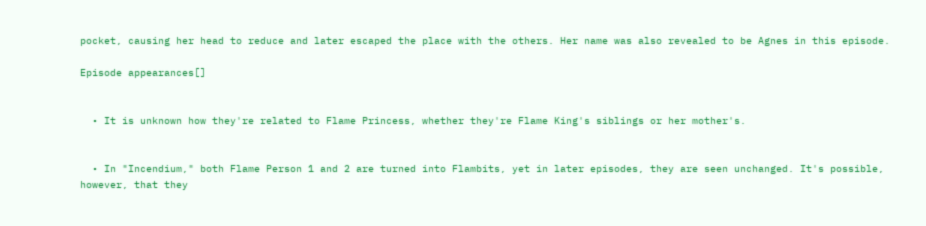pocket, causing her head to reduce and later escaped the place with the others. Her name was also revealed to be Agnes in this episode.

Episode appearances[]


  • It is unknown how they're related to Flame Princess, whether they're Flame King's siblings or her mother's.


  • In "Incendium," both Flame Person 1 and 2 are turned into Flambits, yet in later episodes, they are seen unchanged. It's possible, however, that they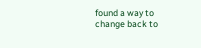found a way to change back to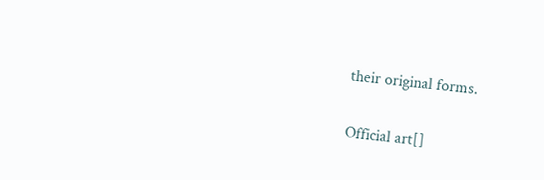their original forms.


Official art[]